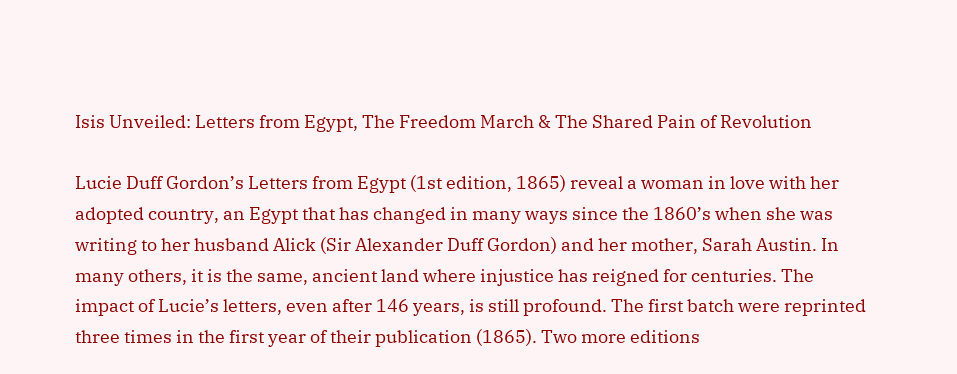Isis Unveiled: Letters from Egypt, The Freedom March & The Shared Pain of Revolution

Lucie Duff Gordon’s Letters from Egypt (1st edition, 1865) reveal a woman in love with her adopted country, an Egypt that has changed in many ways since the 1860’s when she was writing to her husband Alick (Sir Alexander Duff Gordon) and her mother, Sarah Austin. In many others, it is the same, ancient land where injustice has reigned for centuries. The impact of Lucie’s letters, even after 146 years, is still profound. The first batch were reprinted three times in the first year of their publication (1865). Two more editions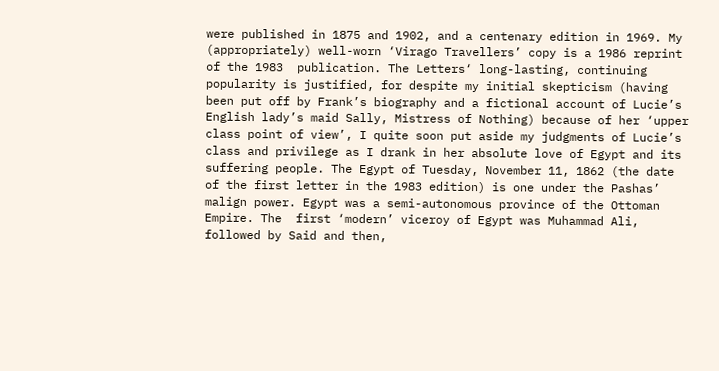were published in 1875 and 1902, and a centenary edition in 1969. My (appropriately) well-worn ‘Virago Travellers’ copy is a 1986 reprint of the 1983  publication. The Letters‘ long-lasting, continuing popularity is justified, for despite my initial skepticism (having been put off by Frank’s biography and a fictional account of Lucie’s English lady’s maid Sally, Mistress of Nothing) because of her ‘upper class point of view’, I quite soon put aside my judgments of Lucie’s class and privilege as I drank in her absolute love of Egypt and its suffering people. The Egypt of Tuesday, November 11, 1862 (the date of the first letter in the 1983 edition) is one under the Pashas’ malign power. Egypt was a semi-autonomous province of the Ottoman Empire. The  first ‘modern’ viceroy of Egypt was Muhammad Ali, followed by Said and then,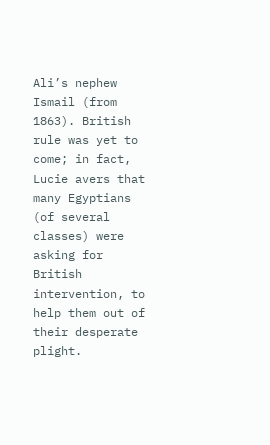Ali’s nephew Ismail (from 1863). British rule was yet to come; in fact, Lucie avers that many Egyptians (of several classes) were asking for British intervention, to help them out of their desperate plight.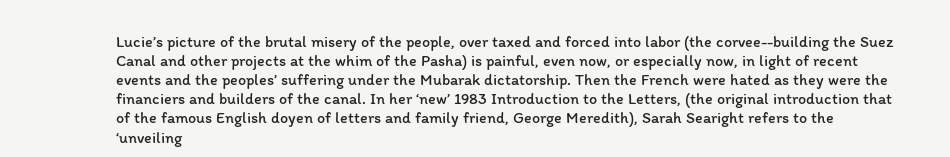Lucie’s picture of the brutal misery of the people, over taxed and forced into labor (the corvee--building the Suez Canal and other projects at the whim of the Pasha) is painful, even now, or especially now, in light of recent events and the peoples’ suffering under the Mubarak dictatorship. Then the French were hated as they were the financiers and builders of the canal. In her ‘new’ 1983 Introduction to the Letters, (the original introduction that of the famous English doyen of letters and family friend, George Meredith), Sarah Searight refers to the ‘unveiling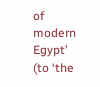of modern Egypt’ (to ‘the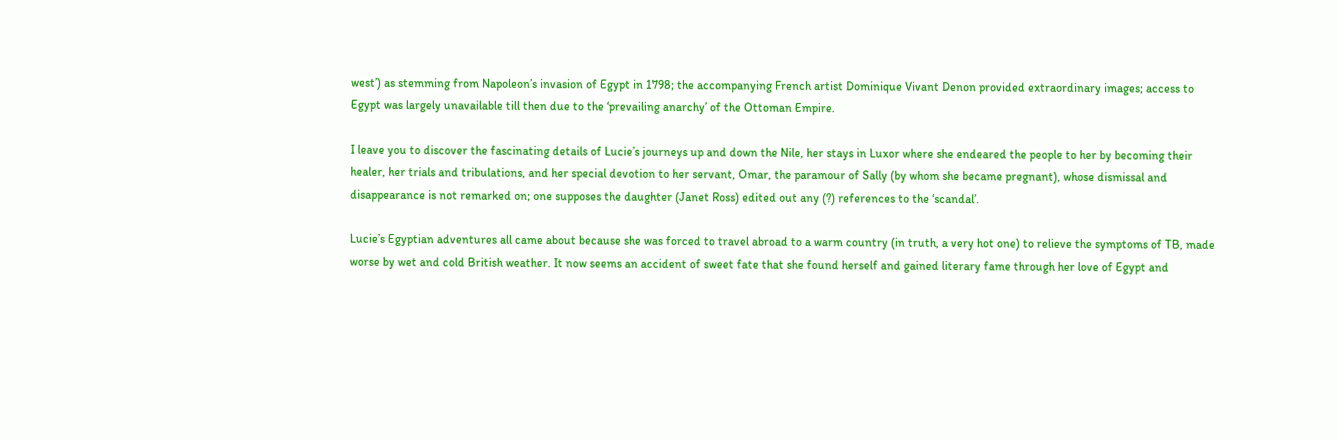west’) as stemming from Napoleon’s invasion of Egypt in 1798; the accompanying French artist Dominique Vivant Denon provided extraordinary images; access to Egypt was largely unavailable till then due to the ‘prevailing anarchy’ of the Ottoman Empire.

I leave you to discover the fascinating details of Lucie’s journeys up and down the Nile, her stays in Luxor where she endeared the people to her by becoming their healer, her trials and tribulations, and her special devotion to her servant, Omar, the paramour of Sally (by whom she became pregnant), whose dismissal and disappearance is not remarked on; one supposes the daughter (Janet Ross) edited out any (?) references to the ‘scandal’.

Lucie’s Egyptian adventures all came about because she was forced to travel abroad to a warm country (in truth, a very hot one) to relieve the symptoms of TB, made worse by wet and cold British weather. It now seems an accident of sweet fate that she found herself and gained literary fame through her love of Egypt and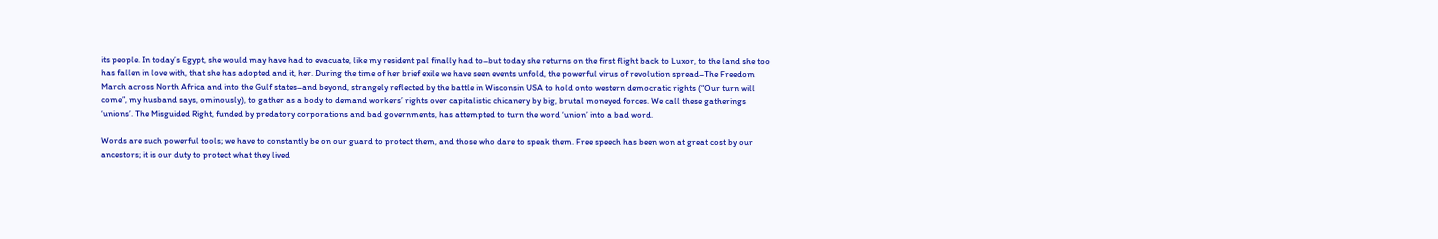its people. In today’s Egypt, she would may have had to evacuate, like my resident pal finally had to–but today she returns on the first flight back to Luxor, to the land she too has fallen in love with, that she has adopted and it, her. During the time of her brief exile we have seen events unfold, the powerful virus of revolution spread–The Freedom March across North Africa and into the Gulf states–and beyond, strangely reflected by the battle in Wisconsin USA to hold onto western democratic rights (“Our turn will come”, my husband says, ominously), to gather as a body to demand workers’ rights over capitalistic chicanery by big, brutal moneyed forces. We call these gatherings ‘unions’. The Misguided Right, funded by predatory corporations and bad governments, has attempted to turn the word ‘union’ into a bad word.

Words are such powerful tools; we have to constantly be on our guard to protect them, and those who dare to speak them. Free speech has been won at great cost by our ancestors; it is our duty to protect what they lived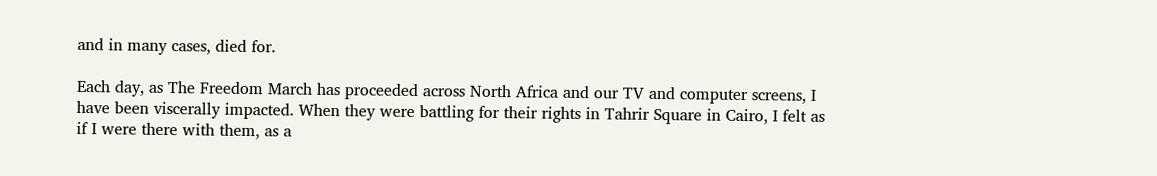and in many cases, died for.

Each day, as The Freedom March has proceeded across North Africa and our TV and computer screens, I have been viscerally impacted. When they were battling for their rights in Tahrir Square in Cairo, I felt as if I were there with them, as a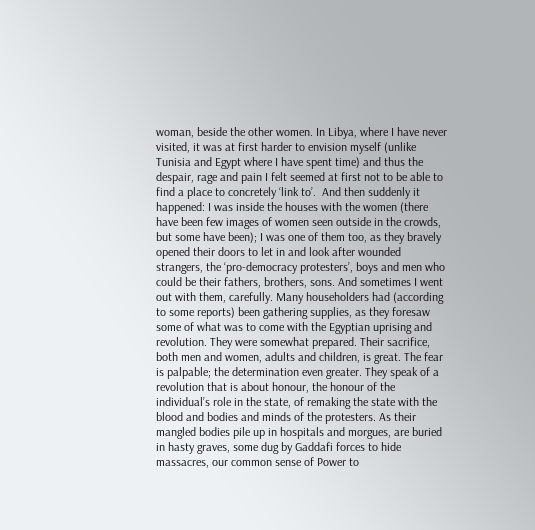woman, beside the other women. In Libya, where I have never visited, it was at first harder to envision myself (unlike Tunisia and Egypt where I have spent time) and thus the despair, rage and pain I felt seemed at first not to be able to find a place to concretely ‘link to’.  And then suddenly it happened: I was inside the houses with the women (there have been few images of women seen outside in the crowds, but some have been); I was one of them too, as they bravely opened their doors to let in and look after wounded strangers, the ‘pro-democracy protesters’, boys and men who could be their fathers, brothers, sons. And sometimes I went out with them, carefully. Many householders had (according to some reports) been gathering supplies, as they foresaw some of what was to come with the Egyptian uprising and revolution. They were somewhat prepared. Their sacrifice, both men and women, adults and children, is great. The fear is palpable; the determination even greater. They speak of a revolution that is about honour, the honour of the individual’s role in the state, of remaking the state with the blood and bodies and minds of the protesters. As their mangled bodies pile up in hospitals and morgues, are buried in hasty graves, some dug by Gaddafi forces to hide massacres, our common sense of Power to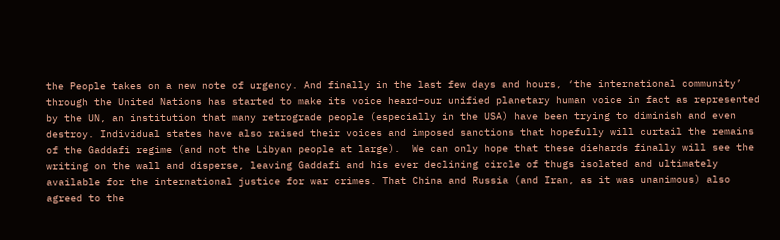the People takes on a new note of urgency. And finally in the last few days and hours, ‘the international community’ through the United Nations has started to make its voice heard–our unified planetary human voice in fact as represented by the UN, an institution that many retrograde people (especially in the USA) have been trying to diminish and even destroy. Individual states have also raised their voices and imposed sanctions that hopefully will curtail the remains of the Gaddafi regime (and not the Libyan people at large).  We can only hope that these diehards finally will see the writing on the wall and disperse, leaving Gaddafi and his ever declining circle of thugs isolated and ultimately available for the international justice for war crimes. That China and Russia (and Iran, as it was unanimous) also agreed to the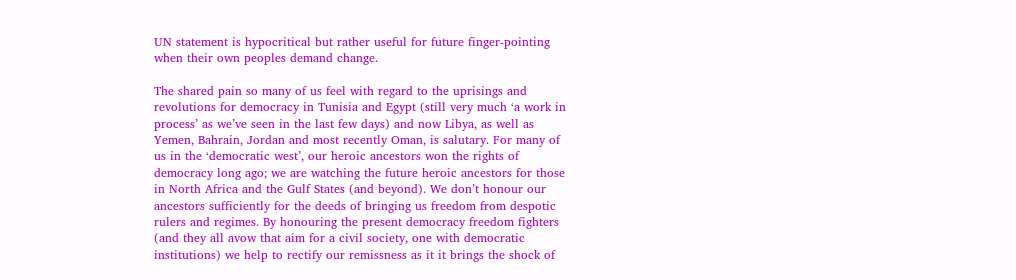UN statement is hypocritical but rather useful for future finger-pointing when their own peoples demand change.

The shared pain so many of us feel with regard to the uprisings and revolutions for democracy in Tunisia and Egypt (still very much ‘a work in process’ as we’ve seen in the last few days) and now Libya, as well as Yemen, Bahrain, Jordan and most recently Oman, is salutary. For many of us in the ‘democratic west’, our heroic ancestors won the rights of democracy long ago; we are watching the future heroic ancestors for those in North Africa and the Gulf States (and beyond). We don’t honour our ancestors sufficiently for the deeds of bringing us freedom from despotic rulers and regimes. By honouring the present democracy freedom fighters (and they all avow that aim for a civil society, one with democratic institutions) we help to rectify our remissness as it it brings the shock of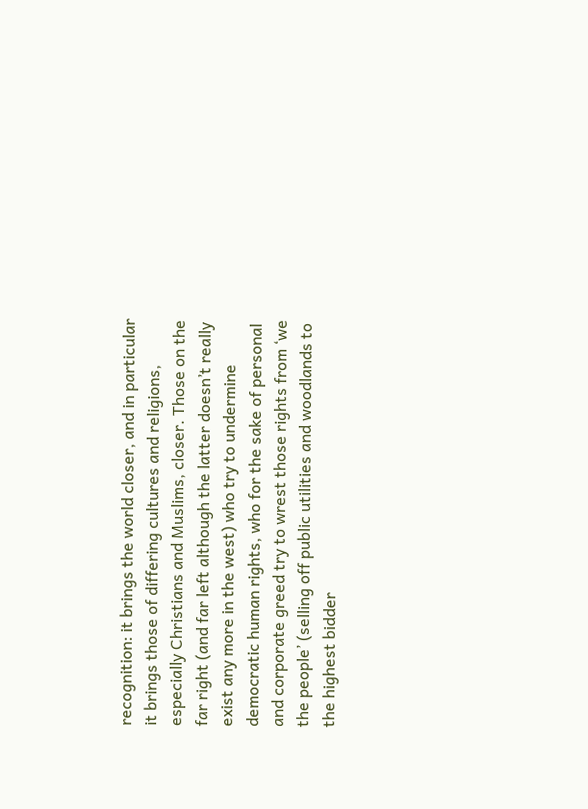recognition: it brings the world closer, and in particular it brings those of differing cultures and religions, especially Christians and Muslims, closer. Those on the far right (and far left although the latter doesn’t really exist any more in the west) who try to undermine democratic human rights, who for the sake of personal and corporate greed try to wrest those rights from ‘we the people’ (selling off public utilities and woodlands to the highest bidder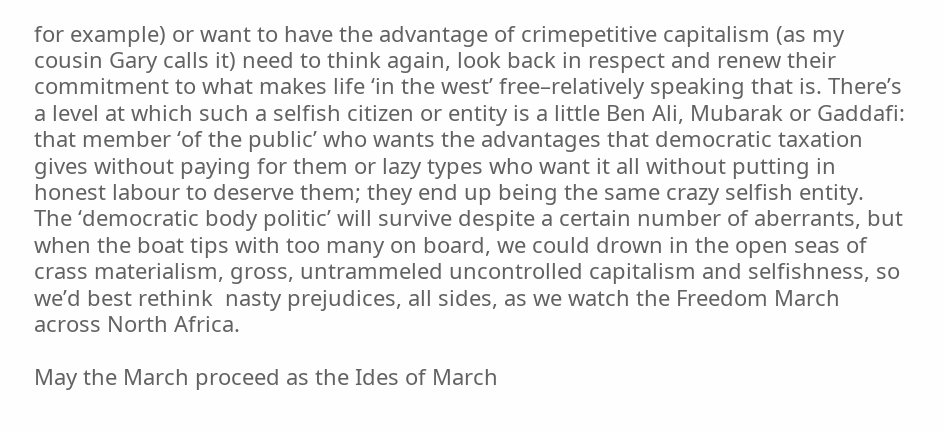for example) or want to have the advantage of crimepetitive capitalism (as my cousin Gary calls it) need to think again, look back in respect and renew their commitment to what makes life ‘in the west’ free–relatively speaking that is. There’s a level at which such a selfish citizen or entity is a little Ben Ali, Mubarak or Gaddafi: that member ‘of the public’ who wants the advantages that democratic taxation gives without paying for them or lazy types who want it all without putting in honest labour to deserve them; they end up being the same crazy selfish entity. The ‘democratic body politic’ will survive despite a certain number of aberrants, but when the boat tips with too many on board, we could drown in the open seas of crass materialism, gross, untrammeled uncontrolled capitalism and selfishness, so we’d best rethink  nasty prejudices, all sides, as we watch the Freedom March across North Africa.

May the March proceed as the Ides of March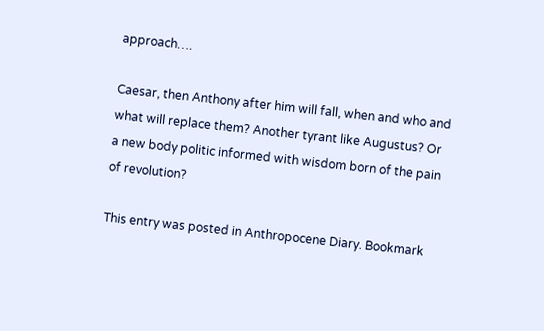approach….

Caesar, then Anthony after him will fall, when and who and what will replace them? Another tyrant like Augustus? Or a new body politic informed with wisdom born of the pain of revolution?

This entry was posted in Anthropocene Diary. Bookmark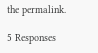the permalink.

5 Responses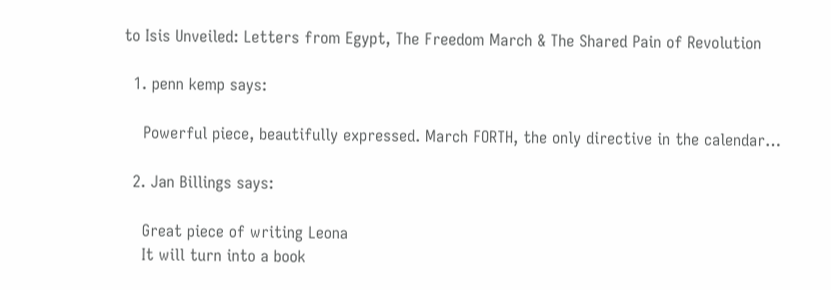to Isis Unveiled: Letters from Egypt, The Freedom March & The Shared Pain of Revolution

  1. penn kemp says:

    Powerful piece, beautifully expressed. March FORTH, the only directive in the calendar…

  2. Jan Billings says:

    Great piece of writing Leona
    It will turn into a book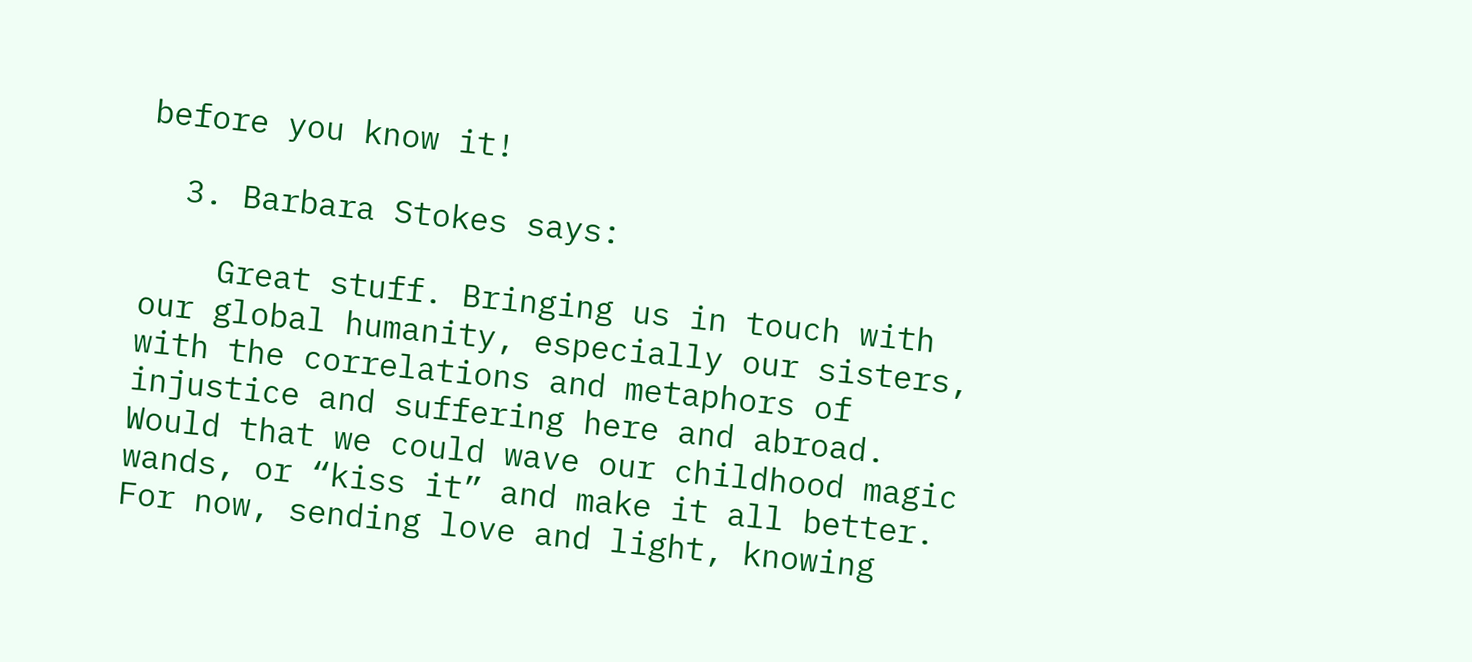before you know it!

  3. Barbara Stokes says:

    Great stuff. Bringing us in touch with our global humanity, especially our sisters, with the correlations and metaphors of injustice and suffering here and abroad. Would that we could wave our childhood magic wands, or “kiss it” and make it all better. For now, sending love and light, knowing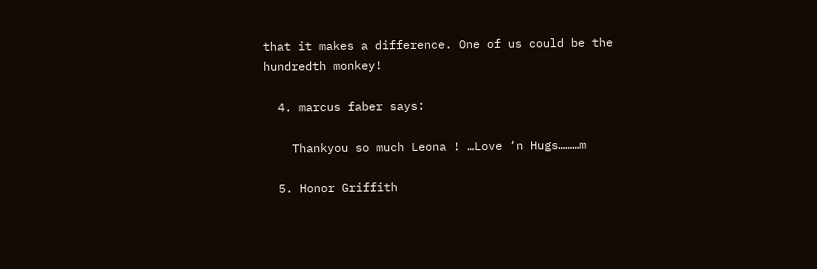that it makes a difference. One of us could be the hundredth monkey!

  4. marcus faber says:

    Thankyou so much Leona ! …Love ‘n Hugs………m

  5. Honor Griffith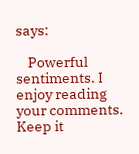says:

    Powerful sentiments. I enjoy reading your comments. Keep it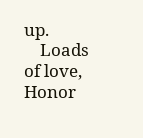up.
    Loads of love, Honor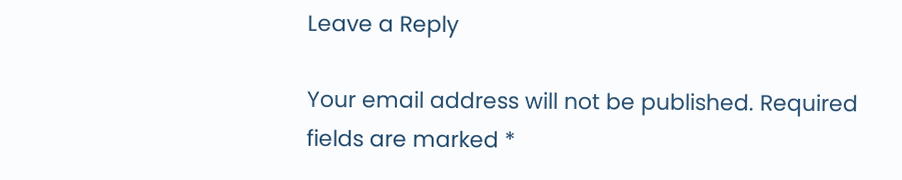Leave a Reply

Your email address will not be published. Required fields are marked *